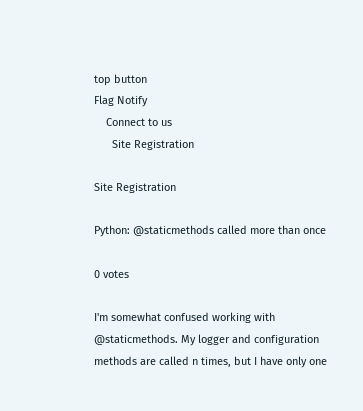top button
Flag Notify
    Connect to us
      Site Registration

Site Registration

Python: @staticmethods called more than once

0 votes

I'm somewhat confused working with @staticmethods. My logger and configuration methods are called n times, but I have only one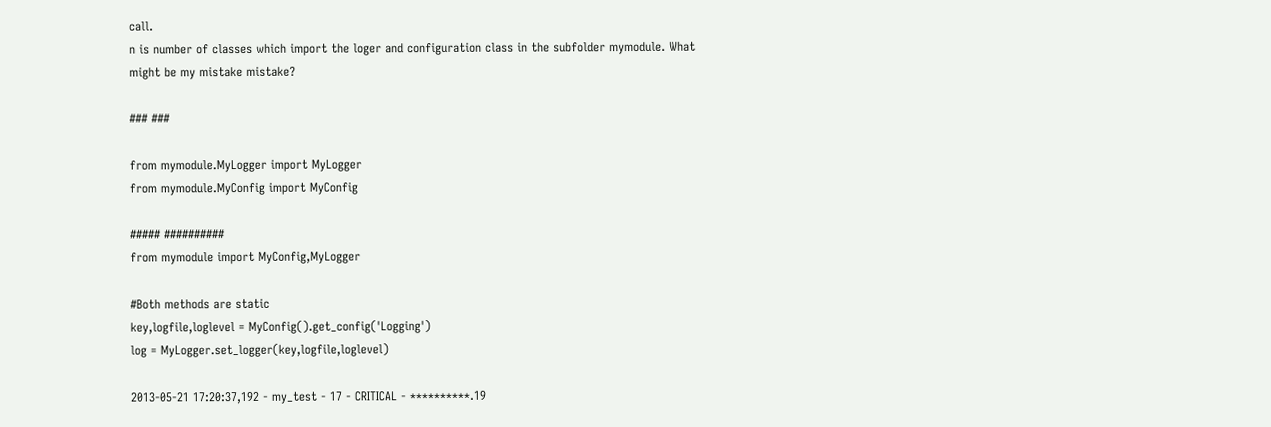call.
n is number of classes which import the loger and configuration class in the subfolder mymodule. What might be my mistake mistake?

### ###

from mymodule.MyLogger import MyLogger
from mymodule.MyConfig import MyConfig

##### ##########
from mymodule import MyConfig,MyLogger

#Both methods are static
key,logfile,loglevel = MyConfig().get_config('Logging')
log = MyLogger.set_logger(key,logfile,loglevel)

2013-05-21 17:20:37,192 - my_test - 17 - CRITICAL - **********.19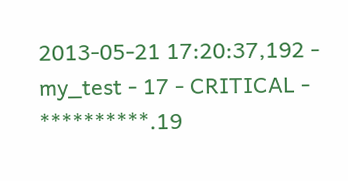2013-05-21 17:20:37,192 - my_test - 17 - CRITICAL - **********.19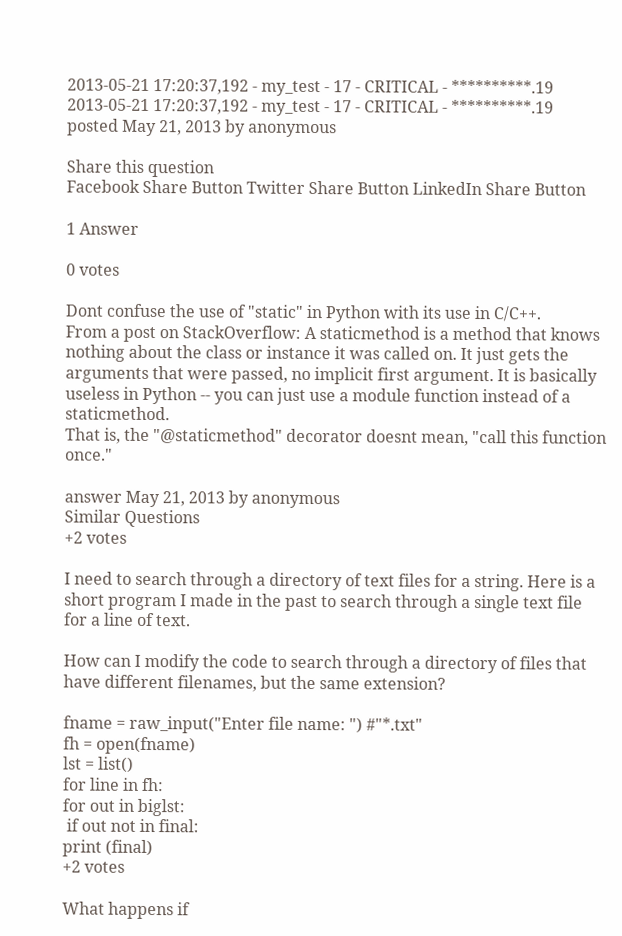2013-05-21 17:20:37,192 - my_test - 17 - CRITICAL - **********.19
2013-05-21 17:20:37,192 - my_test - 17 - CRITICAL - **********.19
posted May 21, 2013 by anonymous

Share this question
Facebook Share Button Twitter Share Button LinkedIn Share Button

1 Answer

0 votes

Dont confuse the use of "static" in Python with its use in C/C++.
From a post on StackOverflow: A staticmethod is a method that knows nothing about the class or instance it was called on. It just gets the arguments that were passed, no implicit first argument. It is basically useless in Python -- you can just use a module function instead of a staticmethod.
That is, the "@staticmethod" decorator doesnt mean, "call this function once."

answer May 21, 2013 by anonymous
Similar Questions
+2 votes

I need to search through a directory of text files for a string. Here is a short program I made in the past to search through a single text file for a line of text.

How can I modify the code to search through a directory of files that have different filenames, but the same extension?

fname = raw_input("Enter file name: ") #"*.txt"
fh = open(fname)
lst = list()
for line in fh:
for out in biglst:
 if out not in final:
print (final)
+2 votes

What happens if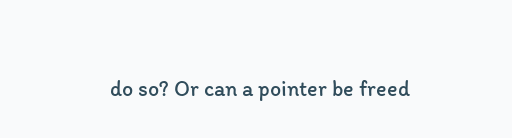do so? Or can a pointer be freed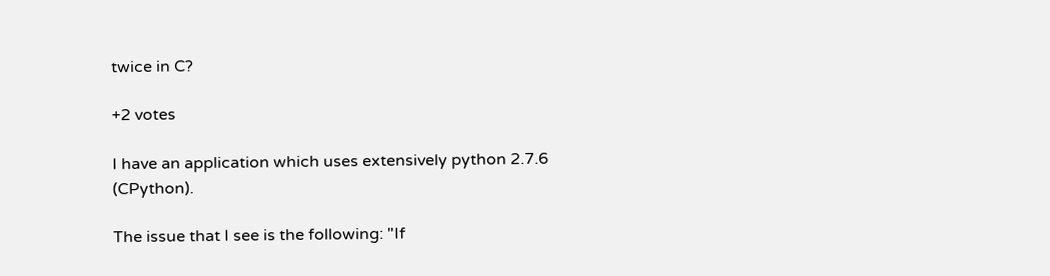twice in C?

+2 votes

I have an application which uses extensively python 2.7.6 (CPython).

The issue that I see is the following: "If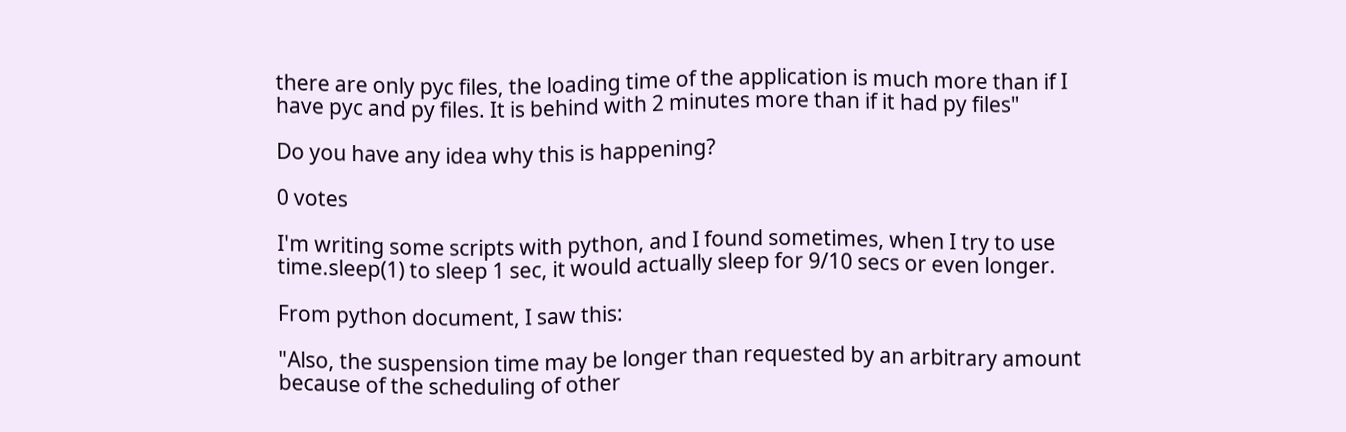there are only pyc files, the loading time of the application is much more than if I have pyc and py files. It is behind with 2 minutes more than if it had py files"

Do you have any idea why this is happening?

0 votes

I'm writing some scripts with python, and I found sometimes, when I try to use time.sleep(1) to sleep 1 sec, it would actually sleep for 9/10 secs or even longer.

From python document, I saw this:

"Also, the suspension time may be longer than requested by an arbitrary amount because of the scheduling of other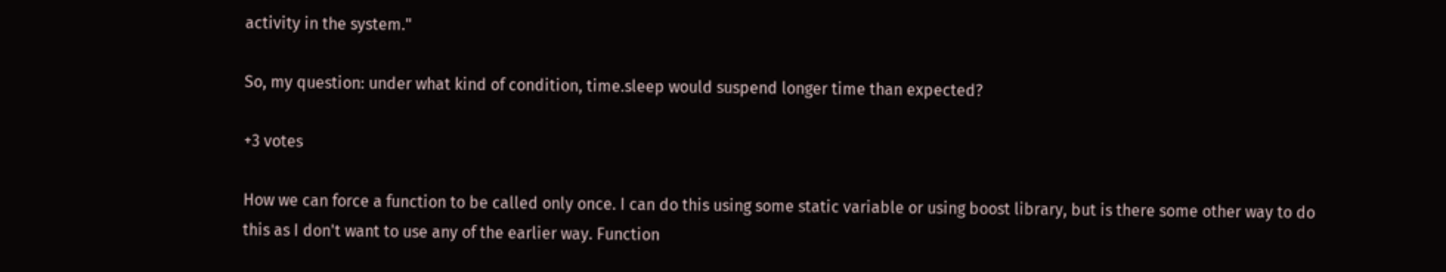activity in the system."

So, my question: under what kind of condition, time.sleep would suspend longer time than expected?

+3 votes

How we can force a function to be called only once. I can do this using some static variable or using boost library, but is there some other way to do this as I don't want to use any of the earlier way. Function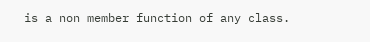is a non member function of any class.